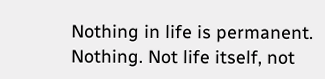Nothing in life is permanent. Nothing. Not life itself, not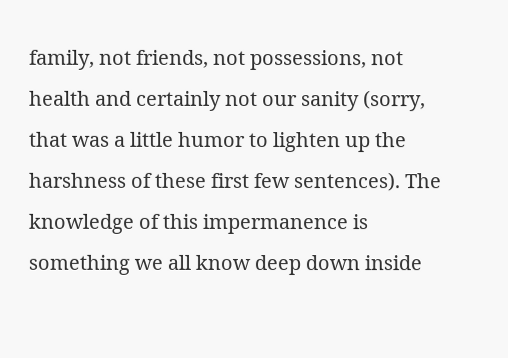family, not friends, not possessions, not health and certainly not our sanity (sorry, that was a little humor to lighten up the harshness of these first few sentences). The knowledge of this impermanence is something we all know deep down inside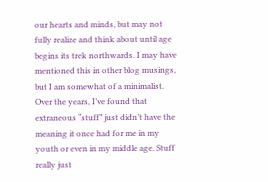our hearts and minds, but may not fully realize and think about until age begins its trek northwards. I may have mentioned this in other blog musings, but I am somewhat of a minimalist. Over the years, I’ve found that extraneous “stuff” just didn’t have the meaning it once had for me in my youth or even in my middle age. Stuff really just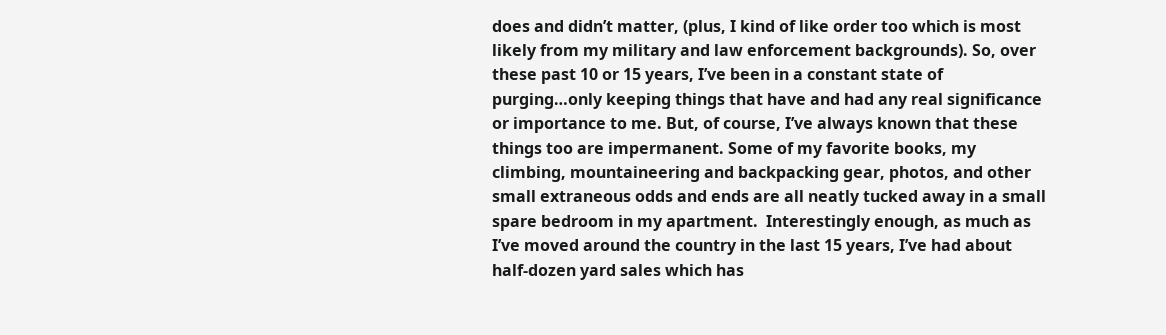does and didn’t matter, (plus, I kind of like order too which is most likely from my military and law enforcement backgrounds). So, over these past 10 or 15 years, I’ve been in a constant state of purging…only keeping things that have and had any real significance or importance to me. But, of course, I’ve always known that these things too are impermanent. Some of my favorite books, my climbing, mountaineering and backpacking gear, photos, and other small extraneous odds and ends are all neatly tucked away in a small spare bedroom in my apartment.  Interestingly enough, as much as I’ve moved around the country in the last 15 years, I’ve had about half-dozen yard sales which has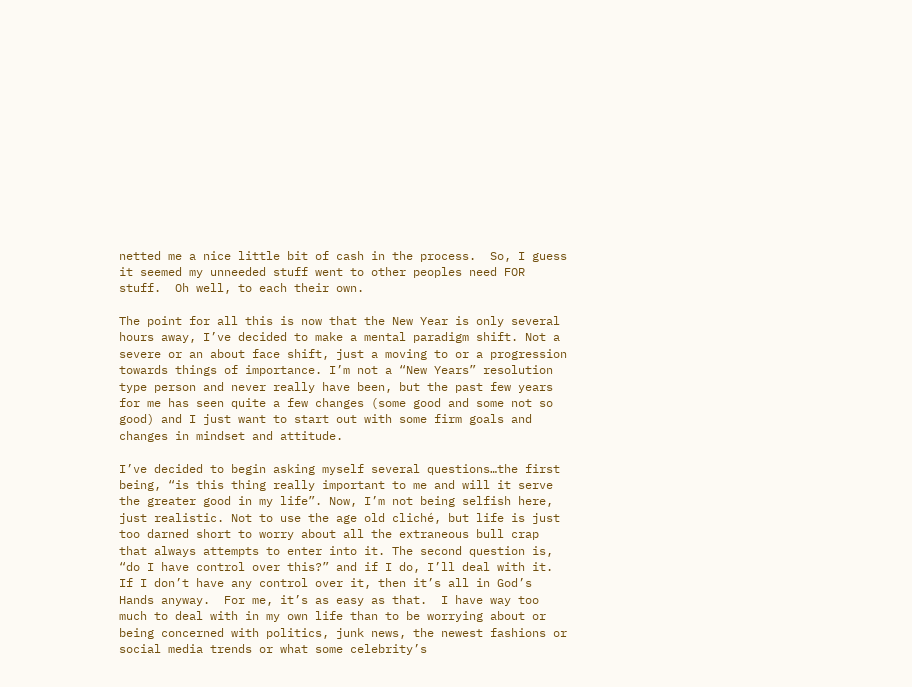netted me a nice little bit of cash in the process.  So, I guess it seemed my unneeded stuff went to other peoples need FOR stuff.  Oh well, to each their own.

The point for all this is now that the New Year is only several hours away, I’ve decided to make a mental paradigm shift. Not a severe or an about face shift, just a moving to or a progression towards things of importance. I’m not a “New Years” resolution type person and never really have been, but the past few years for me has seen quite a few changes (some good and some not so good) and I just want to start out with some firm goals and changes in mindset and attitude.

I’ve decided to begin asking myself several questions…the first being, “is this thing really important to me and will it serve the greater good in my life”. Now, I’m not being selfish here, just realistic. Not to use the age old cliché, but life is just too darned short to worry about all the extraneous bull crap that always attempts to enter into it. The second question is, “do I have control over this?” and if I do, I’ll deal with it.  If I don’t have any control over it, then it’s all in God’s Hands anyway.  For me, it’s as easy as that.  I have way too much to deal with in my own life than to be worrying about or being concerned with politics, junk news, the newest fashions or social media trends or what some celebrity’s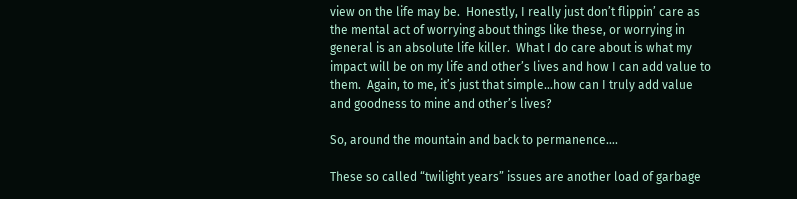view on the life may be.  Honestly, I really just don’t flippin’ care as the mental act of worrying about things like these, or worrying in general is an absolute life killer.  What I do care about is what my impact will be on my life and other’s lives and how I can add value to them.  Again, to me, it’s just that simple…how can I truly add value and goodness to mine and other’s lives?

So, around the mountain and back to permanence….

These so called “twilight years” issues are another load of garbage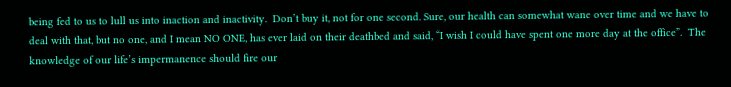being fed to us to lull us into inaction and inactivity.  Don’t buy it, not for one second. Sure, our health can somewhat wane over time and we have to deal with that, but no one, and I mean NO ONE, has ever laid on their deathbed and said, “I wish I could have spent one more day at the office”.  The knowledge of our life’s impermanence should fire our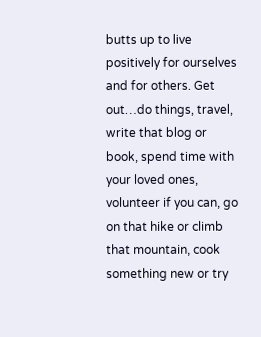butts up to live positively for ourselves and for others. Get out…do things, travel, write that blog or book, spend time with your loved ones, volunteer if you can, go on that hike or climb that mountain, cook something new or try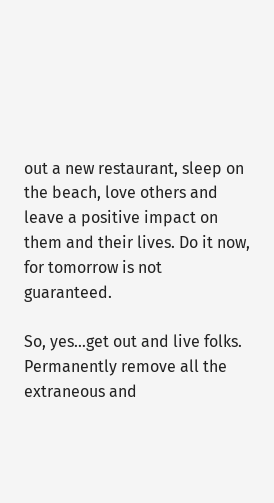out a new restaurant, sleep on the beach, love others and leave a positive impact on them and their lives. Do it now, for tomorrow is not guaranteed.

So, yes…get out and live folks.  Permanently remove all the extraneous and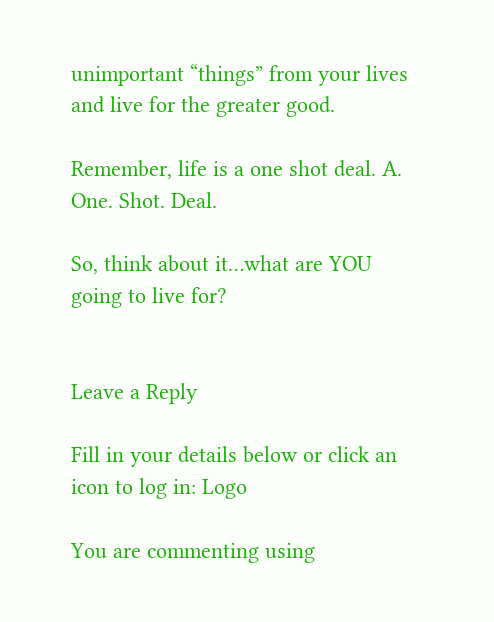unimportant “things” from your lives and live for the greater good.

Remember, life is a one shot deal. A. One. Shot. Deal.

So, think about it…what are YOU going to live for?


Leave a Reply

Fill in your details below or click an icon to log in: Logo

You are commenting using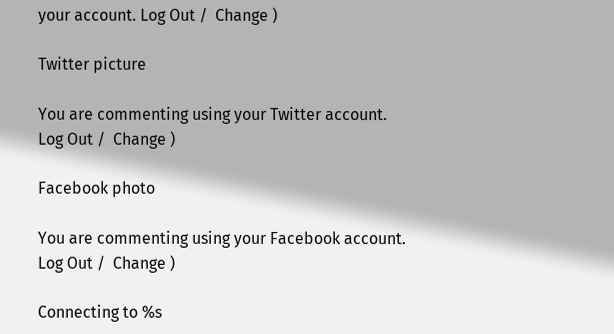your account. Log Out /  Change )

Twitter picture

You are commenting using your Twitter account. Log Out /  Change )

Facebook photo

You are commenting using your Facebook account. Log Out /  Change )

Connecting to %s